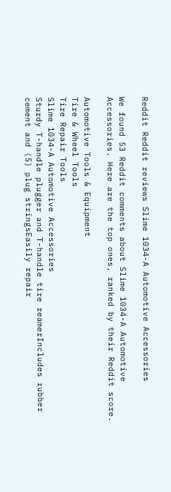Reddit Reddit reviews Slime 1034-A Automotive Accessories

We found 53 Reddit comments about Slime 1034-A Automotive Accessories. Here are the top ones, ranked by their Reddit score.

Automotive Tools & Equipment
Tire & Wheel Tools
Tire Repair Tools
Slime 1034-A Automotive Accessories
Sturdy T-handle plugger and T-handle tire reamerIncludes rubber cement and (5) plug stringsEasily repair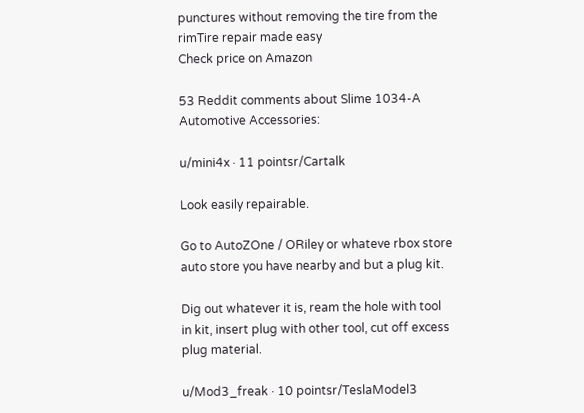punctures without removing the tire from the rimTire repair made easy
Check price on Amazon

53 Reddit comments about Slime 1034-A Automotive Accessories:

u/mini4x · 11 pointsr/Cartalk

Look easily repairable.

Go to AutoZOne / ORiley or whateve rbox store auto store you have nearby and but a plug kit.

Dig out whatever it is, ream the hole with tool in kit, insert plug with other tool, cut off excess plug material.

u/Mod3_freak · 10 pointsr/TeslaModel3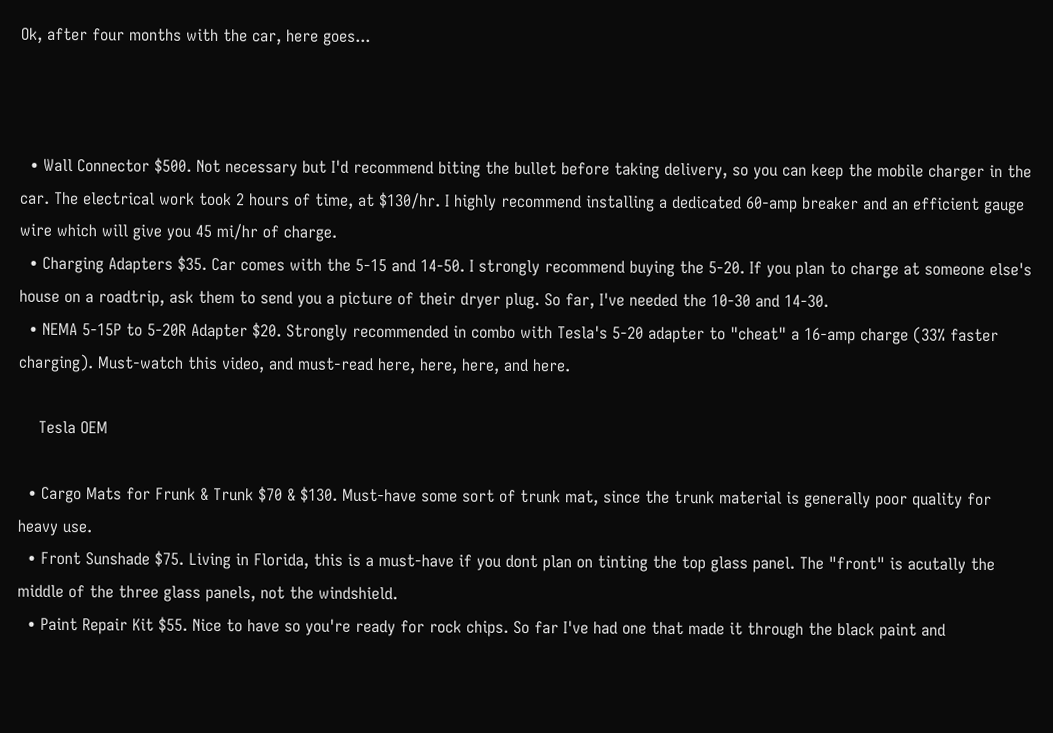Ok, after four months with the car, here goes...



  • Wall Connector $500. Not necessary but I'd recommend biting the bullet before taking delivery, so you can keep the mobile charger in the car. The electrical work took 2 hours of time, at $130/hr. I highly recommend installing a dedicated 60-amp breaker and an efficient gauge wire which will give you 45 mi/hr of charge.
  • Charging Adapters $35. Car comes with the 5-15 and 14-50. I strongly recommend buying the 5-20. If you plan to charge at someone else's house on a roadtrip, ask them to send you a picture of their dryer plug. So far, I've needed the 10-30 and 14-30.
  • NEMA 5-15P to 5-20R Adapter $20. Strongly recommended in combo with Tesla's 5-20 adapter to "cheat" a 16-amp charge (33% faster charging). Must-watch this video, and must-read here, here, here, and here.

    Tesla OEM

  • Cargo Mats for Frunk & Trunk $70 & $130. Must-have some sort of trunk mat, since the trunk material is generally poor quality for heavy use.
  • Front Sunshade $75. Living in Florida, this is a must-have if you dont plan on tinting the top glass panel. The "front" is acutally the middle of the three glass panels, not the windshield.
  • Paint Repair Kit $55. Nice to have so you're ready for rock chips. So far I've had one that made it through the black paint and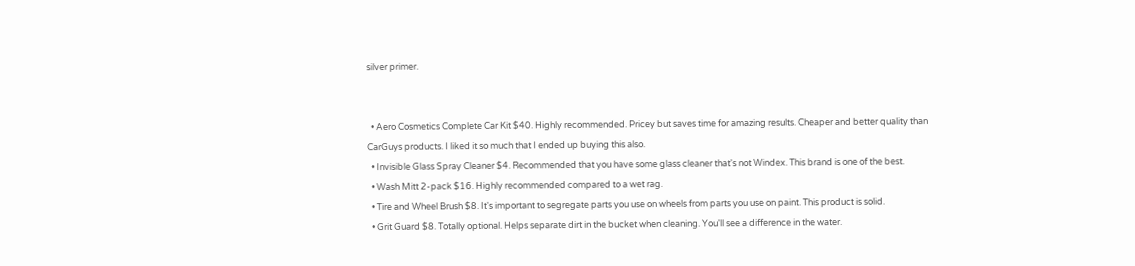silver primer.


  • Aero Cosmetics Complete Car Kit $40. Highly recommended. Pricey but saves time for amazing results. Cheaper and better quality than CarGuys products. I liked it so much that I ended up buying this also.
  • Invisible Glass Spray Cleaner $4. Recommended that you have some glass cleaner that's not Windex. This brand is one of the best.
  • Wash Mitt 2-pack $16. Highly recommended compared to a wet rag.
  • Tire and Wheel Brush $8. It's important to segregate parts you use on wheels from parts you use on paint. This product is solid.
  • Grit Guard $8. Totally optional. Helps separate dirt in the bucket when cleaning. You'll see a difference in the water.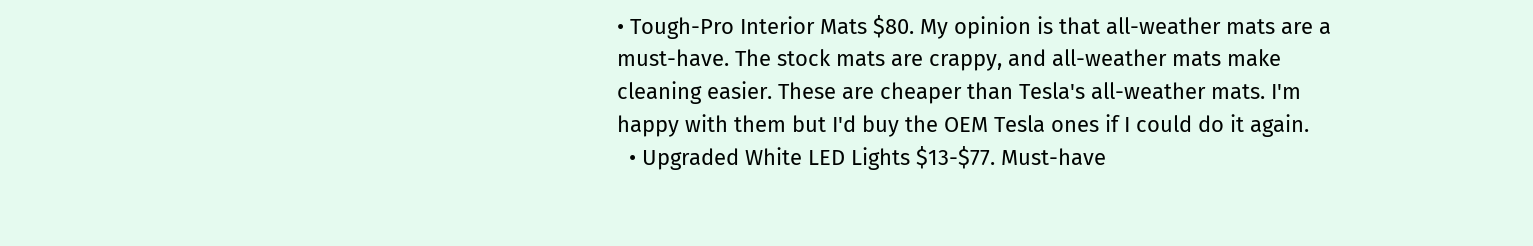• Tough-Pro Interior Mats $80. My opinion is that all-weather mats are a must-have. The stock mats are crappy, and all-weather mats make cleaning easier. These are cheaper than Tesla's all-weather mats. I'm happy with them but I'd buy the OEM Tesla ones if I could do it again.
  • Upgraded White LED Lights $13-$77. Must-have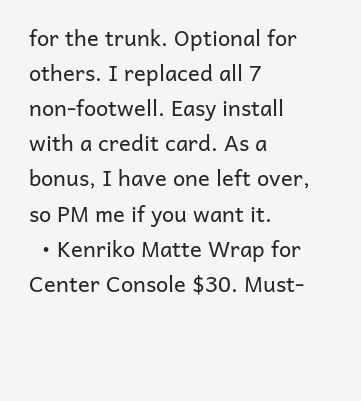for the trunk. Optional for others. I replaced all 7 non-footwell. Easy install with a credit card. As a bonus, I have one left over, so PM me if you want it.
  • Kenriko Matte Wrap for Center Console $30. Must-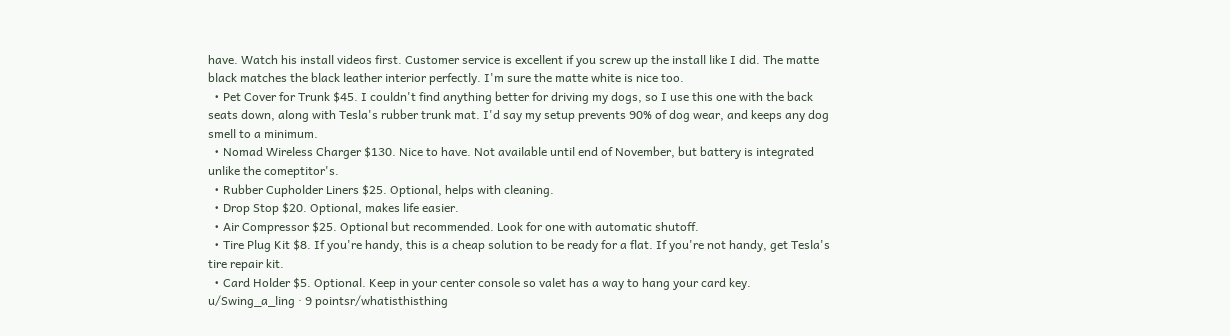have. Watch his install videos first. Customer service is excellent if you screw up the install like I did. The matte black matches the black leather interior perfectly. I'm sure the matte white is nice too.
  • Pet Cover for Trunk $45. I couldn't find anything better for driving my dogs, so I use this one with the back seats down, along with Tesla's rubber trunk mat. I'd say my setup prevents 90% of dog wear, and keeps any dog smell to a minimum.
  • Nomad Wireless Charger $130. Nice to have. Not available until end of November, but battery is integrated unlike the comeptitor's.
  • Rubber Cupholder Liners $25. Optional, helps with cleaning.
  • Drop Stop $20. Optional, makes life easier.
  • Air Compressor $25. Optional but recommended. Look for one with automatic shutoff.
  • Tire Plug Kit $8. If you're handy, this is a cheap solution to be ready for a flat. If you're not handy, get Tesla's tire repair kit.
  • Card Holder $5. Optional. Keep in your center console so valet has a way to hang your card key.
u/Swing_a_ling · 9 pointsr/whatisthisthing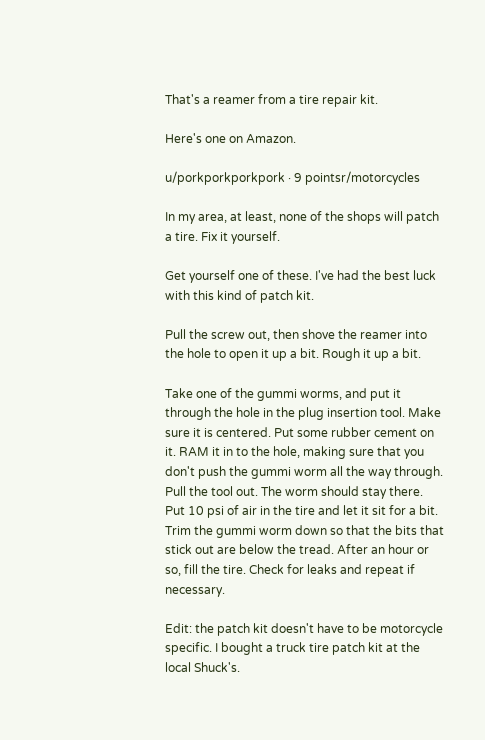That's a reamer from a tire repair kit.

Here's one on Amazon.

u/porkporkporkpork · 9 pointsr/motorcycles

In my area, at least, none of the shops will patch a tire. Fix it yourself.

Get yourself one of these. I've had the best luck with this kind of patch kit.

Pull the screw out, then shove the reamer into the hole to open it up a bit. Rough it up a bit.

Take one of the gummi worms, and put it through the hole in the plug insertion tool. Make sure it is centered. Put some rubber cement on it. RAM it in to the hole, making sure that you don't push the gummi worm all the way through. Pull the tool out. The worm should stay there.
Put 10 psi of air in the tire and let it sit for a bit. Trim the gummi worm down so that the bits that stick out are below the tread. After an hour or so, fill the tire. Check for leaks and repeat if necessary.

Edit: the patch kit doesn't have to be motorcycle specific. I bought a truck tire patch kit at the local Shuck's.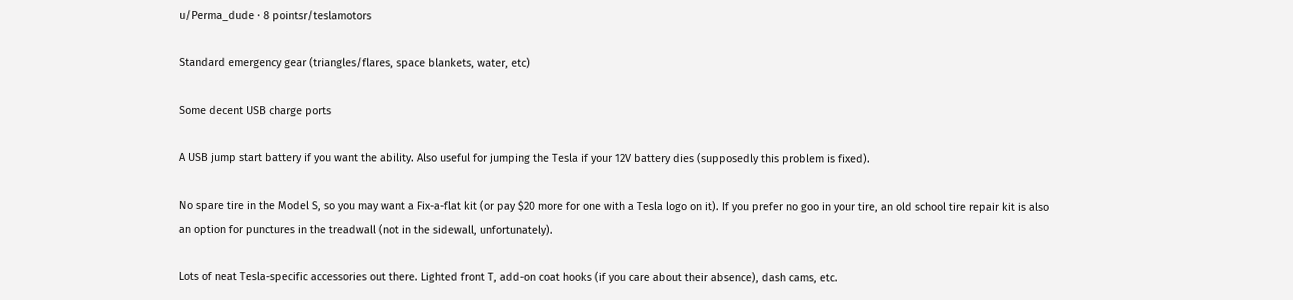u/Perma_dude · 8 pointsr/teslamotors

Standard emergency gear (triangles/flares, space blankets, water, etc)

Some decent USB charge ports

A USB jump start battery if you want the ability. Also useful for jumping the Tesla if your 12V battery dies (supposedly this problem is fixed).

No spare tire in the Model S, so you may want a Fix-a-flat kit (or pay $20 more for one with a Tesla logo on it). If you prefer no goo in your tire, an old school tire repair kit is also an option for punctures in the treadwall (not in the sidewall, unfortunately).

Lots of neat Tesla-specific accessories out there. Lighted front T, add-on coat hooks (if you care about their absence), dash cams, etc.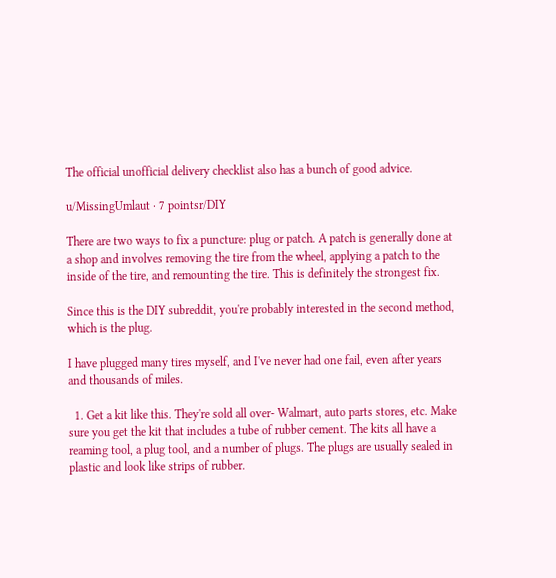The official unofficial delivery checklist also has a bunch of good advice.

u/MissingUmlaut · 7 pointsr/DIY

There are two ways to fix a puncture: plug or patch. A patch is generally done at a shop and involves removing the tire from the wheel, applying a patch to the inside of the tire, and remounting the tire. This is definitely the strongest fix.

Since this is the DIY subreddit, you're probably interested in the second method, which is the plug.

I have plugged many tires myself, and I've never had one fail, even after years and thousands of miles.

  1. Get a kit like this. They're sold all over- Walmart, auto parts stores, etc. Make sure you get the kit that includes a tube of rubber cement. The kits all have a reaming tool, a plug tool, and a number of plugs. The plugs are usually sealed in plastic and look like strips of rubber.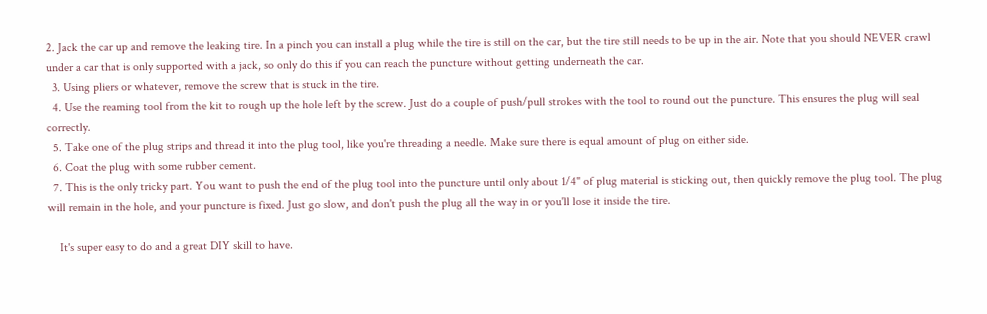2. Jack the car up and remove the leaking tire. In a pinch you can install a plug while the tire is still on the car, but the tire still needs to be up in the air. Note that you should NEVER crawl under a car that is only supported with a jack, so only do this if you can reach the puncture without getting underneath the car.
  3. Using pliers or whatever, remove the screw that is stuck in the tire.
  4. Use the reaming tool from the kit to rough up the hole left by the screw. Just do a couple of push/pull strokes with the tool to round out the puncture. This ensures the plug will seal correctly.
  5. Take one of the plug strips and thread it into the plug tool, like you're threading a needle. Make sure there is equal amount of plug on either side.
  6. Coat the plug with some rubber cement.
  7. This is the only tricky part. You want to push the end of the plug tool into the puncture until only about 1/4" of plug material is sticking out, then quickly remove the plug tool. The plug will remain in the hole, and your puncture is fixed. Just go slow, and don't push the plug all the way in or you'll lose it inside the tire.

    It's super easy to do and a great DIY skill to have.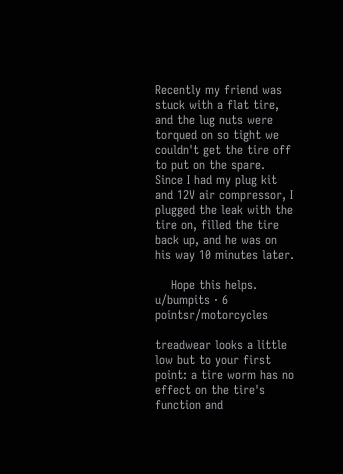Recently my friend was stuck with a flat tire, and the lug nuts were torqued on so tight we couldn't get the tire off to put on the spare. Since I had my plug kit and 12V air compressor, I plugged the leak with the tire on, filled the tire back up, and he was on his way 10 minutes later.

    Hope this helps.
u/bumpits · 6 pointsr/motorcycles

treadwear looks a little low but to your first point: a tire worm has no effect on the tire's function and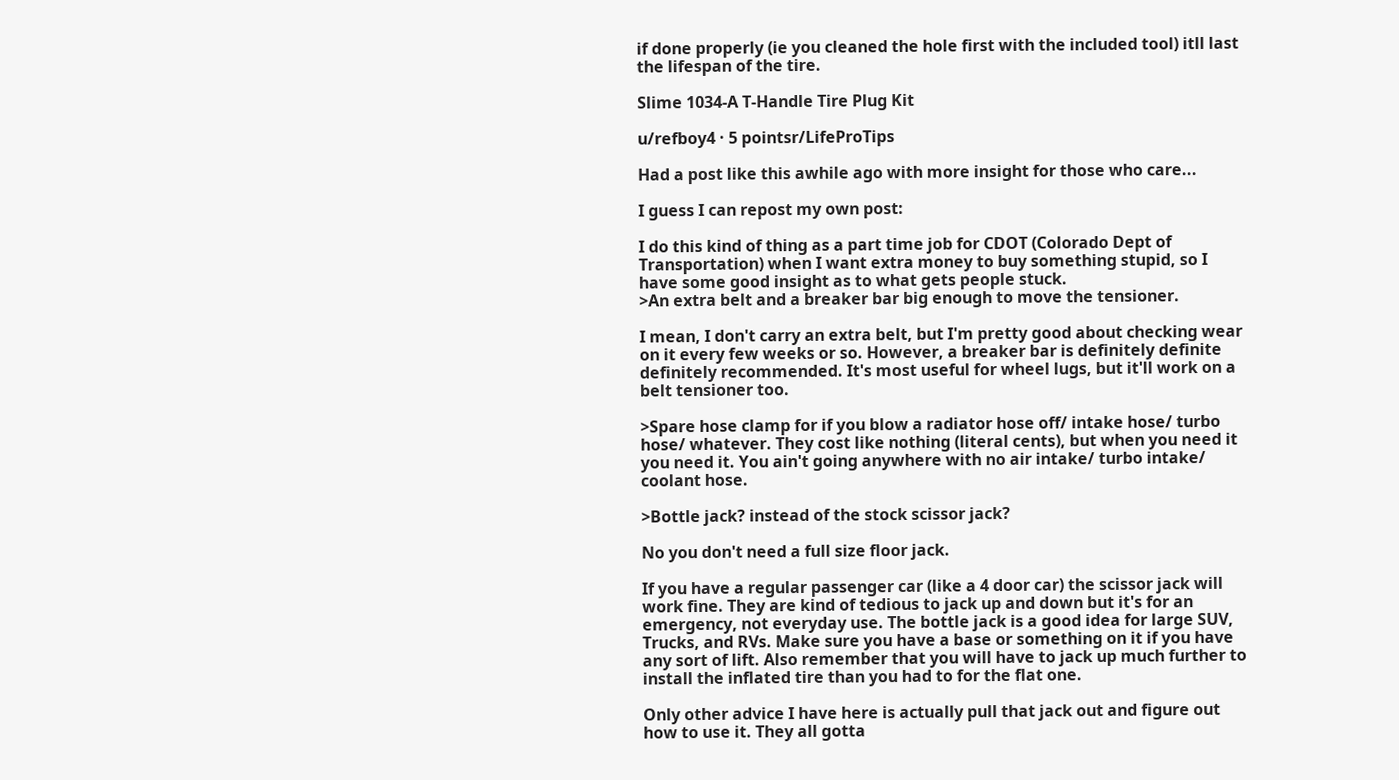if done properly (ie you cleaned the hole first with the included tool) itll last the lifespan of the tire.

Slime 1034-A T-Handle Tire Plug Kit

u/refboy4 · 5 pointsr/LifeProTips

Had a post like this awhile ago with more insight for those who care...

I guess I can repost my own post:

I do this kind of thing as a part time job for CDOT (Colorado Dept of Transportation) when I want extra money to buy something stupid, so I have some good insight as to what gets people stuck.
>An extra belt and a breaker bar big enough to move the tensioner.

I mean, I don't carry an extra belt, but I'm pretty good about checking wear on it every few weeks or so. However, a breaker bar is definitely definite definitely recommended. It's most useful for wheel lugs, but it'll work on a belt tensioner too.

>Spare hose clamp for if you blow a radiator hose off/ intake hose/ turbo hose/ whatever. They cost like nothing (literal cents), but when you need it you need it. You ain't going anywhere with no air intake/ turbo intake/ coolant hose.

>Bottle jack? instead of the stock scissor jack?

No you don't need a full size floor jack.

If you have a regular passenger car (like a 4 door car) the scissor jack will work fine. They are kind of tedious to jack up and down but it's for an emergency, not everyday use. The bottle jack is a good idea for large SUV, Trucks, and RVs. Make sure you have a base or something on it if you have any sort of lift. Also remember that you will have to jack up much further to install the inflated tire than you had to for the flat one.

Only other advice I have here is actually pull that jack out and figure out how to use it. They all gotta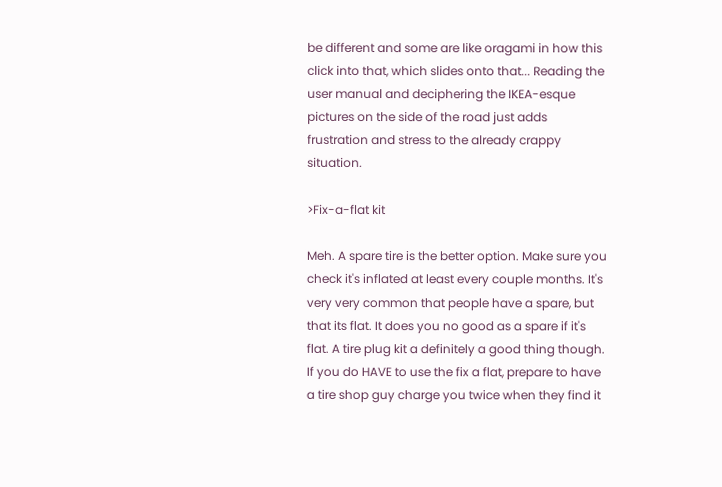be different and some are like oragami in how this click into that, which slides onto that... Reading the user manual and deciphering the IKEA-esque pictures on the side of the road just adds frustration and stress to the already crappy situation.

>Fix-a-flat kit

Meh. A spare tire is the better option. Make sure you check it's inflated at least every couple months. It's very very common that people have a spare, but that its flat. It does you no good as a spare if it's flat. A tire plug kit a definitely a good thing though. If you do HAVE to use the fix a flat, prepare to have a tire shop guy charge you twice when they find it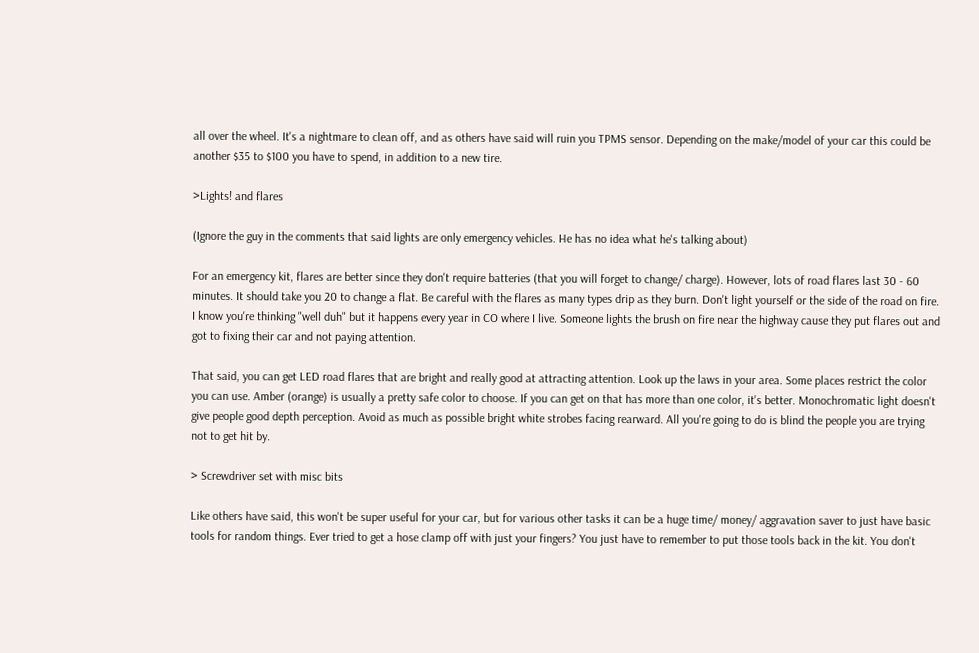all over the wheel. It's a nightmare to clean off, and as others have said will ruin you TPMS sensor. Depending on the make/model of your car this could be another $35 to $100 you have to spend, in addition to a new tire.

>Lights! and flares

(Ignore the guy in the comments that said lights are only emergency vehicles. He has no idea what he's talking about)

For an emergency kit, flares are better since they don't require batteries (that you will forget to change/ charge). However, lots of road flares last 30 - 60 minutes. It should take you 20 to change a flat. Be careful with the flares as many types drip as they burn. Don't light yourself or the side of the road on fire. I know you're thinking "well duh" but it happens every year in CO where I live. Someone lights the brush on fire near the highway cause they put flares out and got to fixing their car and not paying attention.

That said, you can get LED road flares that are bright and really good at attracting attention. Look up the laws in your area. Some places restrict the color you can use. Amber (orange) is usually a pretty safe color to choose. If you can get on that has more than one color, it's better. Monochromatic light doesn't give people good depth perception. Avoid as much as possible bright white strobes facing rearward. All you're going to do is blind the people you are trying not to get hit by.

> Screwdriver set with misc bits

Like others have said, this won't be super useful for your car, but for various other tasks it can be a huge time/ money/ aggravation saver to just have basic tools for random things. Ever tried to get a hose clamp off with just your fingers? You just have to remember to put those tools back in the kit. You don't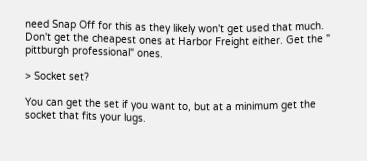need Snap Off for this as they likely won't get used that much. Don't get the cheapest ones at Harbor Freight either. Get the " pittburgh professional" ones.

> Socket set?

You can get the set if you want to, but at a minimum get the socket that fits your lugs.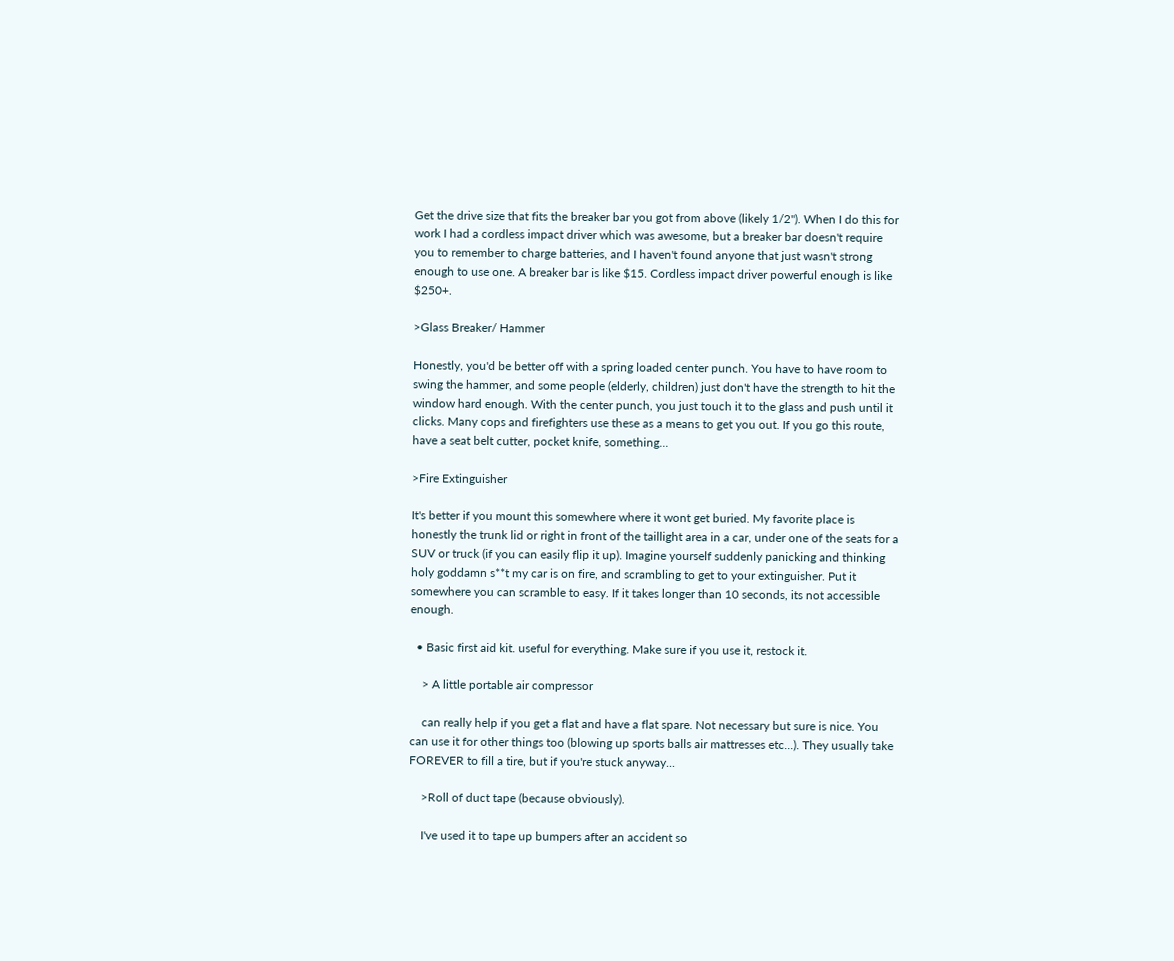Get the drive size that fits the breaker bar you got from above (likely 1/2"). When I do this for work I had a cordless impact driver which was awesome, but a breaker bar doesn't require you to remember to charge batteries, and I haven't found anyone that just wasn't strong enough to use one. A breaker bar is like $15. Cordless impact driver powerful enough is like $250+.

>Glass Breaker/ Hammer

Honestly, you'd be better off with a spring loaded center punch. You have to have room to swing the hammer, and some people (elderly, children) just don't have the strength to hit the window hard enough. With the center punch, you just touch it to the glass and push until it clicks. Many cops and firefighters use these as a means to get you out. If you go this route, have a seat belt cutter, pocket knife, something...

>Fire Extinguisher

It's better if you mount this somewhere where it wont get buried. My favorite place is honestly the trunk lid or right in front of the taillight area in a car, under one of the seats for a SUV or truck (if you can easily flip it up). Imagine yourself suddenly panicking and thinking holy goddamn s**t my car is on fire, and scrambling to get to your extinguisher. Put it somewhere you can scramble to easy. If it takes longer than 10 seconds, its not accessible enough.

  • Basic first aid kit. useful for everything. Make sure if you use it, restock it.

    > A little portable air compressor

    can really help if you get a flat and have a flat spare. Not necessary but sure is nice. You can use it for other things too (blowing up sports balls air mattresses etc...). They usually take FOREVER to fill a tire, but if you're stuck anyway...

    >Roll of duct tape (because obviously).

    I've used it to tape up bumpers after an accident so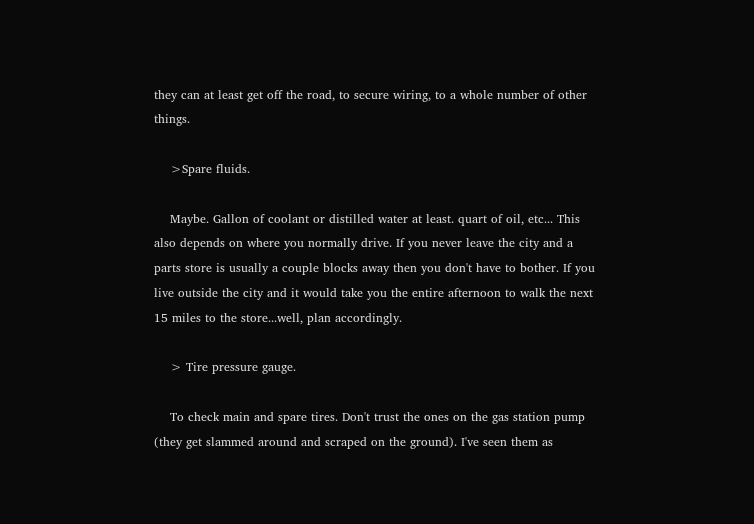they can at least get off the road, to secure wiring, to a whole number of other things.

    >Spare fluids.

    Maybe. Gallon of coolant or distilled water at least. quart of oil, etc... This also depends on where you normally drive. If you never leave the city and a parts store is usually a couple blocks away then you don't have to bother. If you live outside the city and it would take you the entire afternoon to walk the next 15 miles to the store...well, plan accordingly.

    > Tire pressure gauge.

    To check main and spare tires. Don't trust the ones on the gas station pump (they get slammed around and scraped on the ground). I've seen them as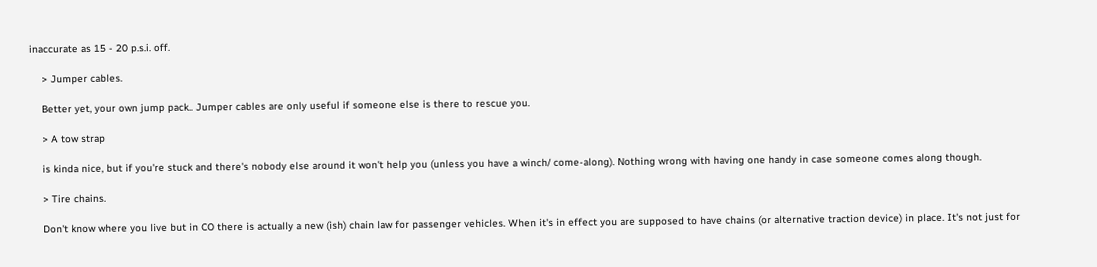inaccurate as 15 - 20 p.s.i. off.

    > Jumper cables.

    Better yet, your own jump pack.. Jumper cables are only useful if someone else is there to rescue you.

    > A tow strap

    is kinda nice, but if you're stuck and there's nobody else around it won't help you (unless you have a winch/ come-along). Nothing wrong with having one handy in case someone comes along though.

    > Tire chains.

    Don't know where you live but in CO there is actually a new (ish) chain law for passenger vehicles. When it's in effect you are supposed to have chains (or alternative traction device) in place. It's not just for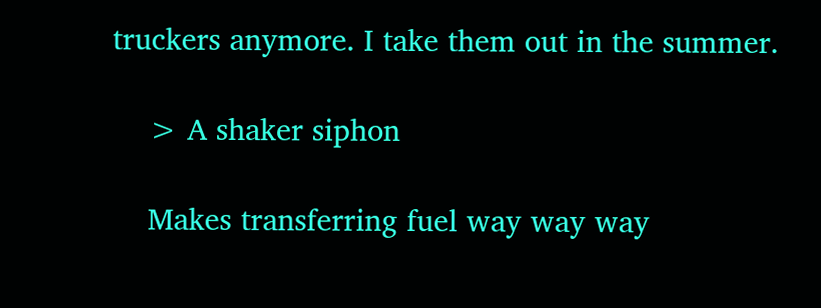truckers anymore. I take them out in the summer.

    > A shaker siphon

    Makes transferring fuel way way way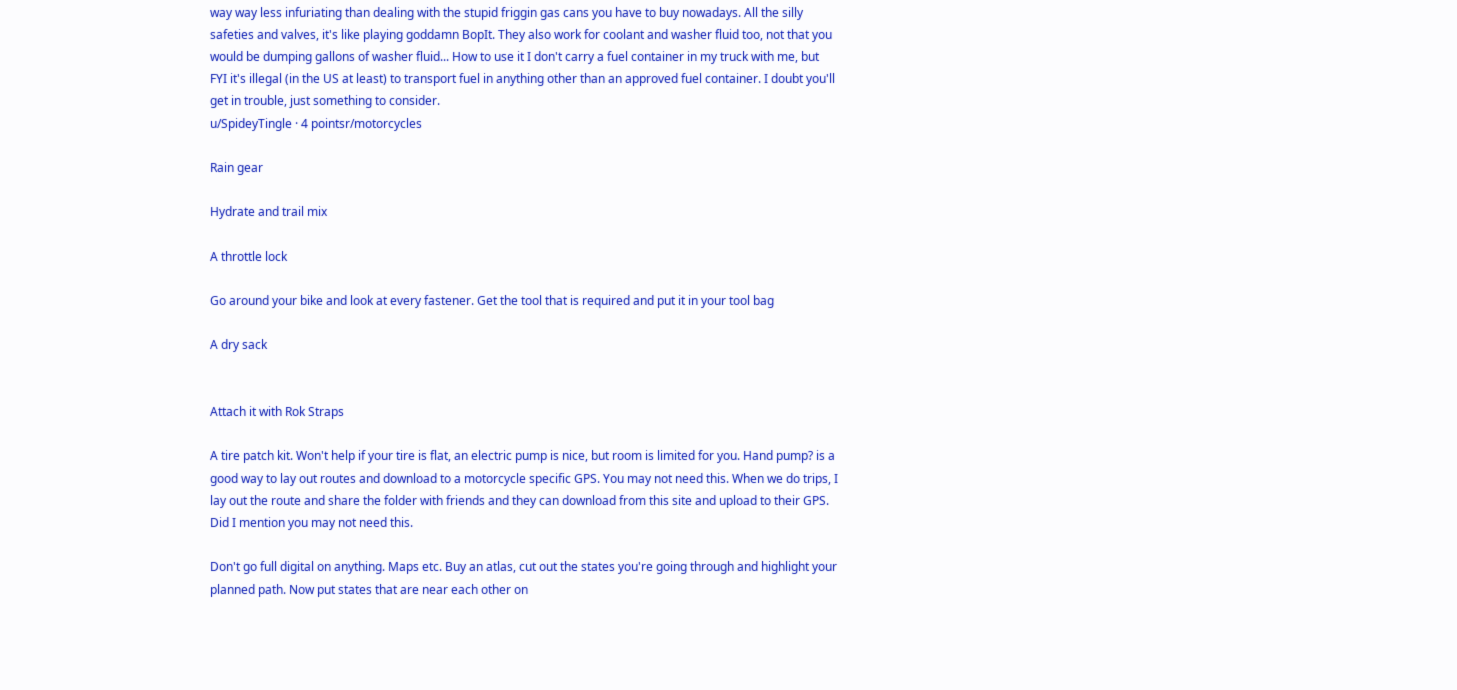way way less infuriating than dealing with the stupid friggin gas cans you have to buy nowadays. All the silly safeties and valves, it's like playing goddamn BopIt. They also work for coolant and washer fluid too, not that you would be dumping gallons of washer fluid... How to use it I don't carry a fuel container in my truck with me, but FYI it's illegal (in the US at least) to transport fuel in anything other than an approved fuel container. I doubt you'll get in trouble, just something to consider.
u/SpideyTingle · 4 pointsr/motorcycles

Rain gear

Hydrate and trail mix

A throttle lock

Go around your bike and look at every fastener. Get the tool that is required and put it in your tool bag

A dry sack


Attach it with Rok Straps

A tire patch kit. Won't help if your tire is flat, an electric pump is nice, but room is limited for you. Hand pump? is a good way to lay out routes and download to a motorcycle specific GPS. You may not need this. When we do trips, I lay out the route and share the folder with friends and they can download from this site and upload to their GPS. Did I mention you may not need this.

Don't go full digital on anything. Maps etc. Buy an atlas, cut out the states you're going through and highlight your planned path. Now put states that are near each other on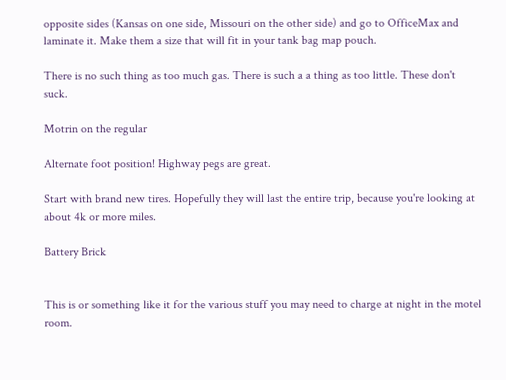opposite sides (Kansas on one side, Missouri on the other side) and go to OfficeMax and laminate it. Make them a size that will fit in your tank bag map pouch.

There is no such thing as too much gas. There is such a a thing as too little. These don't suck.

Motrin on the regular

Alternate foot position! Highway pegs are great.

Start with brand new tires. Hopefully they will last the entire trip, because you're looking at about 4k or more miles.

Battery Brick


This is or something like it for the various stuff you may need to charge at night in the motel room.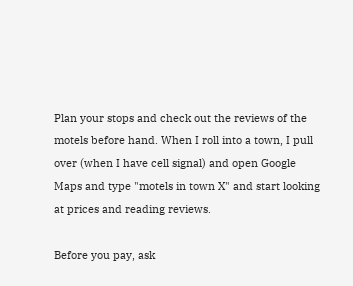Plan your stops and check out the reviews of the motels before hand. When I roll into a town, I pull over (when I have cell signal) and open Google Maps and type "motels in town X" and start looking at prices and reading reviews.

Before you pay, ask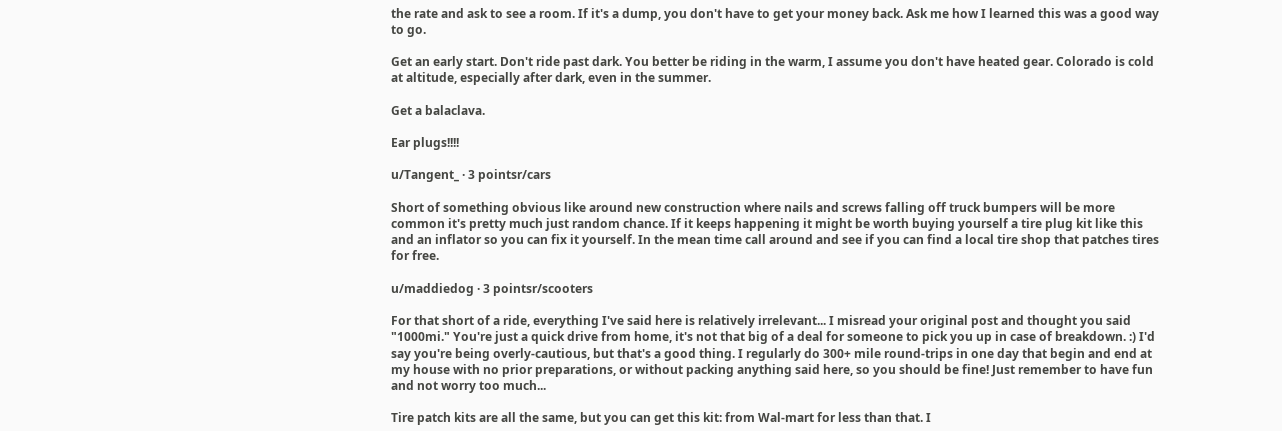the rate and ask to see a room. If it's a dump, you don't have to get your money back. Ask me how I learned this was a good way to go.

Get an early start. Don't ride past dark. You better be riding in the warm, I assume you don't have heated gear. Colorado is cold at altitude, especially after dark, even in the summer.

Get a balaclava.

Ear plugs!!!!

u/Tangent_ · 3 pointsr/cars

Short of something obvious like around new construction where nails and screws falling off truck bumpers will be more common it's pretty much just random chance. If it keeps happening it might be worth buying yourself a tire plug kit like this and an inflator so you can fix it yourself. In the mean time call around and see if you can find a local tire shop that patches tires for free.

u/maddiedog · 3 pointsr/scooters

For that short of a ride, everything I've said here is relatively irrelevant... I misread your original post and thought you said "1000mi." You're just a quick drive from home, it's not that big of a deal for someone to pick you up in case of breakdown. :) I'd say you're being overly-cautious, but that's a good thing. I regularly do 300+ mile round-trips in one day that begin and end at my house with no prior preparations, or without packing anything said here, so you should be fine! Just remember to have fun and not worry too much...

Tire patch kits are all the same, but you can get this kit: from Wal-mart for less than that. I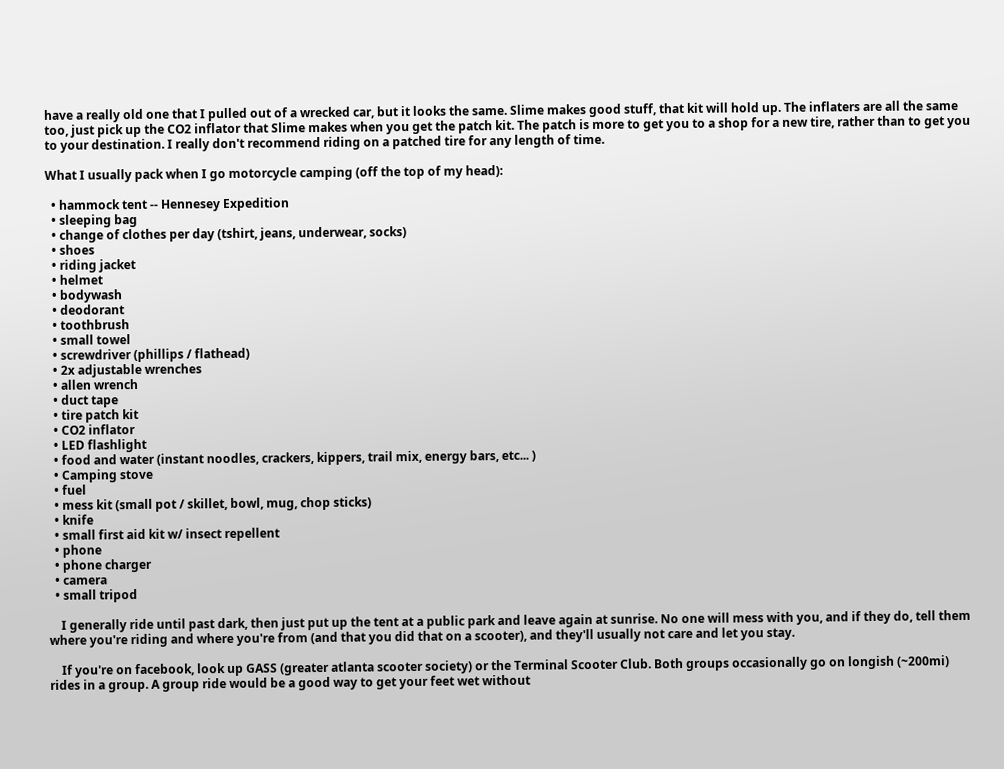have a really old one that I pulled out of a wrecked car, but it looks the same. Slime makes good stuff, that kit will hold up. The inflaters are all the same too, just pick up the CO2 inflator that Slime makes when you get the patch kit. The patch is more to get you to a shop for a new tire, rather than to get you to your destination. I really don't recommend riding on a patched tire for any length of time.

What I usually pack when I go motorcycle camping (off the top of my head):

  • hammock tent -- Hennesey Expedition
  • sleeping bag
  • change of clothes per day (tshirt, jeans, underwear, socks)
  • shoes
  • riding jacket
  • helmet
  • bodywash
  • deodorant
  • toothbrush
  • small towel
  • screwdriver (phillips / flathead)
  • 2x adjustable wrenches
  • allen wrench
  • duct tape
  • tire patch kit
  • CO2 inflator
  • LED flashlight
  • food and water (instant noodles, crackers, kippers, trail mix, energy bars, etc... )
  • Camping stove
  • fuel
  • mess kit (small pot / skillet, bowl, mug, chop sticks)
  • knife
  • small first aid kit w/ insect repellent
  • phone
  • phone charger
  • camera
  • small tripod

    I generally ride until past dark, then just put up the tent at a public park and leave again at sunrise. No one will mess with you, and if they do, tell them where you're riding and where you're from (and that you did that on a scooter), and they'll usually not care and let you stay.

    If you're on facebook, look up GASS (greater atlanta scooter society) or the Terminal Scooter Club. Both groups occasionally go on longish (~200mi) rides in a group. A group ride would be a good way to get your feet wet without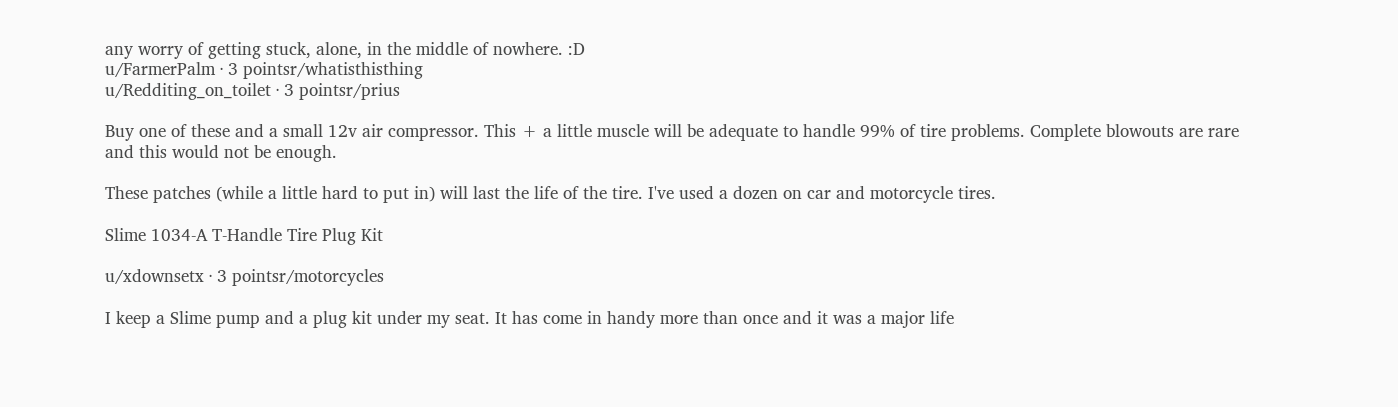any worry of getting stuck, alone, in the middle of nowhere. :D
u/FarmerPalm · 3 pointsr/whatisthisthing
u/Redditing_on_toilet · 3 pointsr/prius

Buy one of these and a small 12v air compressor. This + a little muscle will be adequate to handle 99% of tire problems. Complete blowouts are rare and this would not be enough.

These patches (while a little hard to put in) will last the life of the tire. I've used a dozen on car and motorcycle tires.

Slime 1034-A T-Handle Tire Plug Kit

u/xdownsetx · 3 pointsr/motorcycles

I keep a Slime pump and a plug kit under my seat. It has come in handy more than once and it was a major life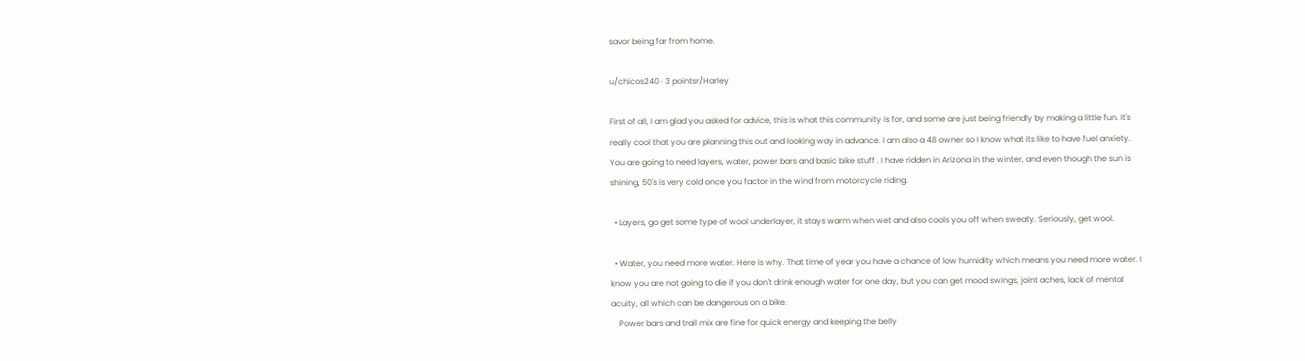savor being far from home.

u/chicos240 · 3 pointsr/Harley

First of all, I am glad you asked for advice, this is what this community is for, and some are just being friendly by making a little fun. It's really cool that you are planning this out and looking way in advance. I am also a 48 owner so I know what its like to have fuel anxiety. You are going to need layers, water, power bars and basic bike stuff . I have ridden in Arizona in the winter, and even though the sun is shining, 50's is very cold once you factor in the wind from motorcycle riding.

  • Layers, go get some type of wool underlayer, it stays warm when wet and also cools you off when sweaty. Seriously, get wool.

  • Water, you need more water. Here is why. That time of year you have a chance of low humidity which means you need more water. I know you are not going to die if you don't drink enough water for one day, but you can get mood swings, joint aches, lack of mental acuity, all which can be dangerous on a bike.
    Power bars and trail mix are fine for quick energy and keeping the belly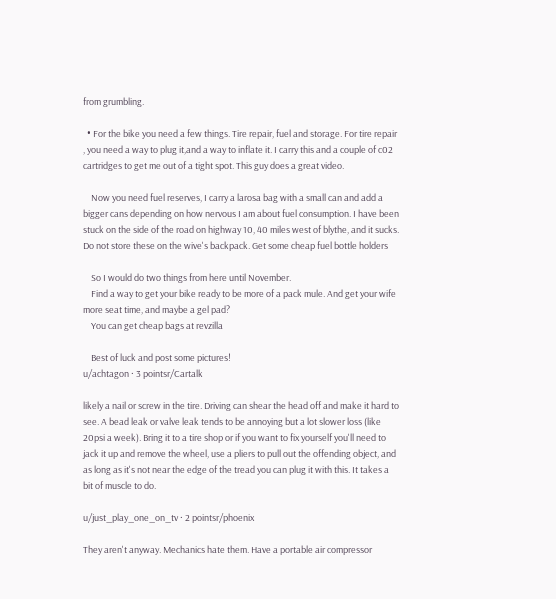from grumbling.

  • For the bike you need a few things. Tire repair, fuel and storage. For tire repair , you need a way to plug it,and a way to inflate it. I carry this and a couple of c02 cartridges to get me out of a tight spot. This guy does a great video.

    Now you need fuel reserves, I carry a larosa bag with a small can and add a bigger cans depending on how nervous I am about fuel consumption. I have been stuck on the side of the road on highway 10, 40 miles west of blythe, and it sucks. Do not store these on the wive's backpack. Get some cheap fuel bottle holders

    So I would do two things from here until November.
    Find a way to get your bike ready to be more of a pack mule. And get your wife more seat time, and maybe a gel pad?
    You can get cheap bags at revzilla

    Best of luck and post some pictures!
u/achtagon · 3 pointsr/Cartalk

likely a nail or screw in the tire. Driving can shear the head off and make it hard to see. A bead leak or valve leak tends to be annoying but a lot slower loss (like 20psi a week). Bring it to a tire shop or if you want to fix yourself you'll need to jack it up and remove the wheel, use a pliers to pull out the offending object, and as long as it's not near the edge of the tread you can plug it with this. It takes a bit of muscle to do.

u/just_play_one_on_tv · 2 pointsr/phoenix

They aren't anyway. Mechanics hate them. Have a portable air compressor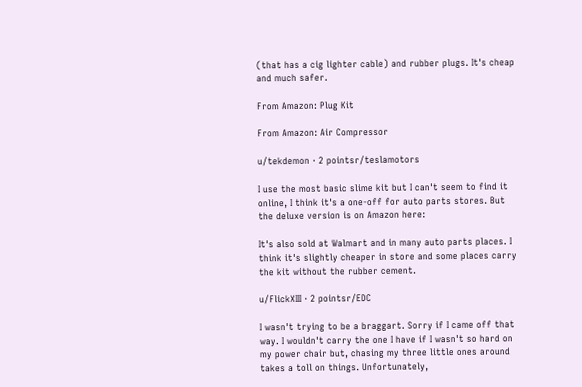(that has a cig lighter cable) and rubber plugs. It's cheap and much safer.

From Amazon: Plug Kit

From Amazon: Air Compressor

u/tekdemon · 2 pointsr/teslamotors

I use the most basic slime kit but I can't seem to find it online, I think it's a one-off for auto parts stores. But the deluxe version is on Amazon here:

It's also sold at Walmart and in many auto parts places. I think it's slightly cheaper in store and some places carry the kit without the rubber cement.

u/FlickXIII · 2 pointsr/EDC

I wasn't trying to be a braggart. Sorry if I came off that way. I wouldn't carry the one I have if I wasn't so hard on my power chair but, chasing my three little ones around takes a toll on things. Unfortunately,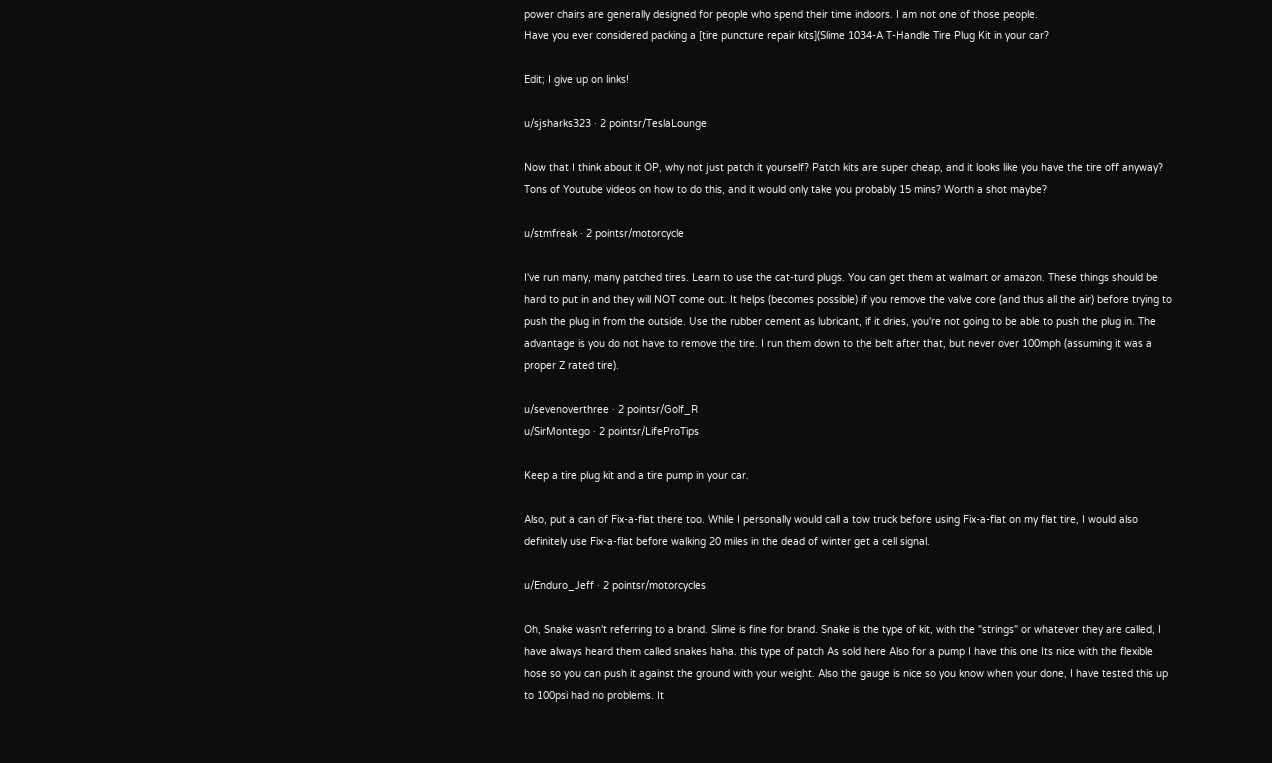power chairs are generally designed for people who spend their time indoors. I am not one of those people.
Have you ever considered packing a [tire puncture repair kits](Slime 1034-A T-Handle Tire Plug Kit in your car?

Edit; I give up on links!

u/sjsharks323 · 2 pointsr/TeslaLounge

Now that I think about it OP, why not just patch it yourself? Patch kits are super cheap, and it looks like you have the tire off anyway? Tons of Youtube videos on how to do this, and it would only take you probably 15 mins? Worth a shot maybe?

u/stmfreak · 2 pointsr/motorcycle

I've run many, many patched tires. Learn to use the cat-turd plugs. You can get them at walmart or amazon. These things should be hard to put in and they will NOT come out. It helps (becomes possible) if you remove the valve core (and thus all the air) before trying to push the plug in from the outside. Use the rubber cement as lubricant, if it dries, you're not going to be able to push the plug in. The advantage is you do not have to remove the tire. I run them down to the belt after that, but never over 100mph (assuming it was a proper Z rated tire).

u/sevenoverthree · 2 pointsr/Golf_R
u/SirMontego · 2 pointsr/LifeProTips

Keep a tire plug kit and a tire pump in your car.

Also, put a can of Fix-a-flat there too. While I personally would call a tow truck before using Fix-a-flat on my flat tire, I would also definitely use Fix-a-flat before walking 20 miles in the dead of winter get a cell signal.

u/Enduro_Jeff · 2 pointsr/motorcycles

Oh, Snake wasn't referring to a brand. Slime is fine for brand. Snake is the type of kit, with the "strings" or whatever they are called, I have always heard them called snakes haha. this type of patch As sold here Also for a pump I have this one Its nice with the flexible hose so you can push it against the ground with your weight. Also the gauge is nice so you know when your done, I have tested this up to 100psi had no problems. It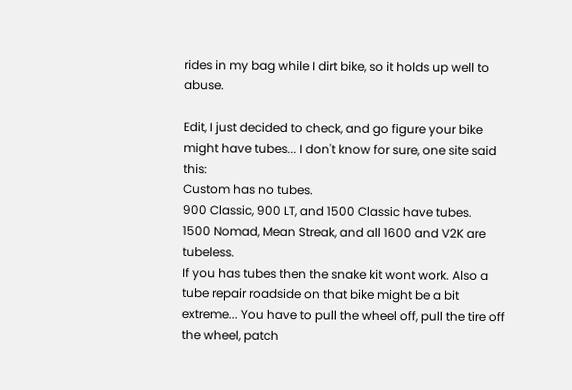rides in my bag while I dirt bike, so it holds up well to abuse.

Edit, I just decided to check, and go figure your bike might have tubes... I don't know for sure, one site said this:
Custom has no tubes.
900 Classic, 900 LT, and 1500 Classic have tubes.
1500 Nomad, Mean Streak, and all 1600 and V2K are tubeless.
If you has tubes then the snake kit wont work. Also a tube repair roadside on that bike might be a bit extreme... You have to pull the wheel off, pull the tire off the wheel, patch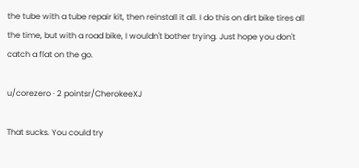the tube with a tube repair kit, then reinstall it all. I do this on dirt bike tires all the time, but with a road bike, I wouldn't bother trying. Just hope you don't catch a flat on the go.

u/corezero · 2 pointsr/CherokeeXJ

That sucks. You could try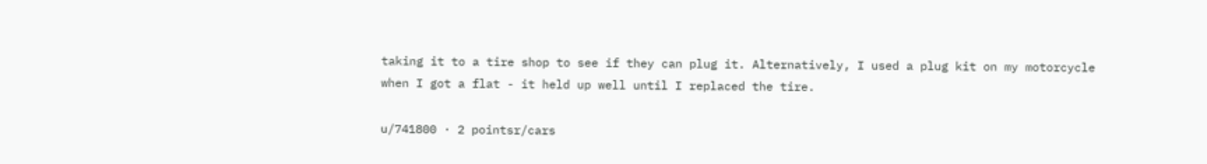taking it to a tire shop to see if they can plug it. Alternatively, I used a plug kit on my motorcycle when I got a flat - it held up well until I replaced the tire.

u/741800 · 2 pointsr/cars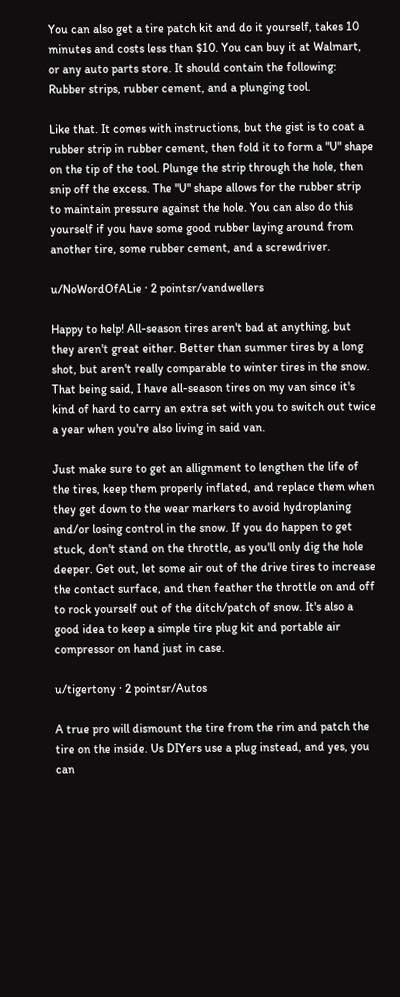You can also get a tire patch kit and do it yourself, takes 10 minutes and costs less than $10. You can buy it at Walmart, or any auto parts store. It should contain the following: Rubber strips, rubber cement, and a plunging tool.

Like that. It comes with instructions, but the gist is to coat a rubber strip in rubber cement, then fold it to form a "U" shape on the tip of the tool. Plunge the strip through the hole, then snip off the excess. The "U" shape allows for the rubber strip to maintain pressure against the hole. You can also do this yourself if you have some good rubber laying around from another tire, some rubber cement, and a screwdriver.

u/NoWordOfALie · 2 pointsr/vandwellers

Happy to help! All-season tires aren't bad at anything, but they aren't great either. Better than summer tires by a long shot, but aren't really comparable to winter tires in the snow. That being said, I have all-season tires on my van since it's kind of hard to carry an extra set with you to switch out twice a year when you're also living in said van.

Just make sure to get an allignment to lengthen the life of the tires, keep them properly inflated, and replace them when they get down to the wear markers to avoid hydroplaning and/or losing control in the snow. If you do happen to get stuck, don't stand on the throttle, as you'll only dig the hole deeper. Get out, let some air out of the drive tires to increase the contact surface, and then feather the throttle on and off to rock yourself out of the ditch/patch of snow. It's also a good idea to keep a simple tire plug kit and portable air compressor on hand just in case.

u/tigertony · 2 pointsr/Autos

A true pro will dismount the tire from the rim and patch the tire on the inside. Us DIYers use a plug instead, and yes, you can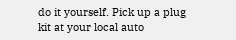do it yourself. Pick up a plug kit at your local auto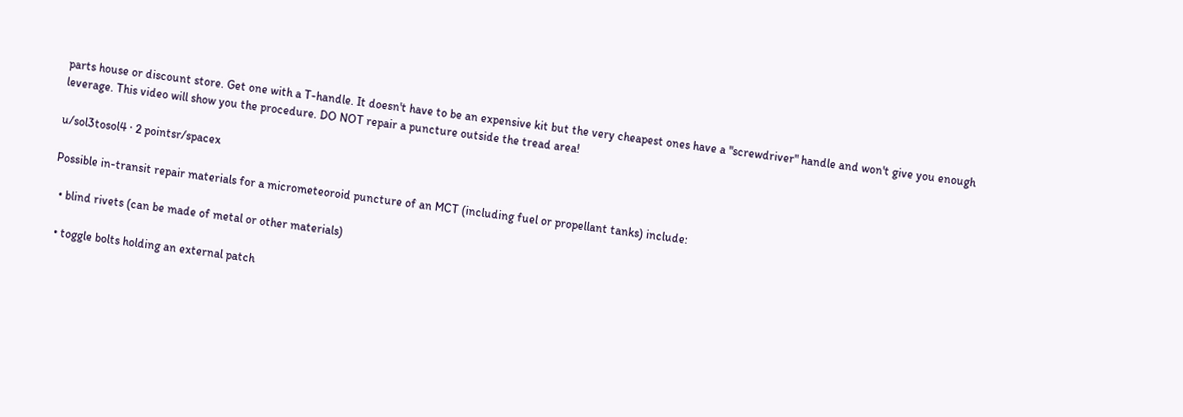parts house or discount store. Get one with a T-handle. It doesn't have to be an expensive kit but the very cheapest ones have a "screwdriver" handle and won't give you enough leverage. This video will show you the procedure. DO NOT repair a puncture outside the tread area!

u/sol3tosol4 · 2 pointsr/spacex

Possible in-transit repair materials for a micrometeoroid puncture of an MCT (including fuel or propellant tanks) include:

  • blind rivets (can be made of metal or other materials)

  • toggle bolts holding an external patch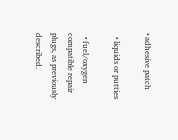• adhesive patch

  • liquids or putties

  • fuel/oxygen compatible repair plugs, as previously described.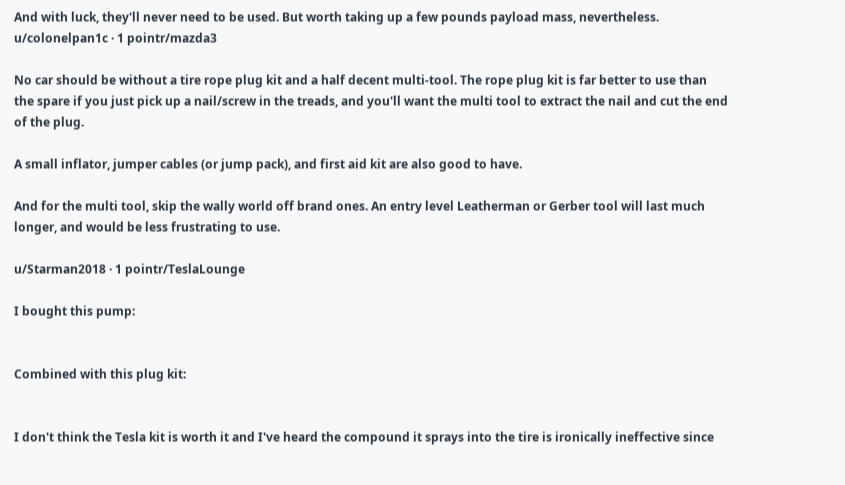And with luck, they'll never need to be used. But worth taking up a few pounds payload mass, nevertheless.
u/colonelpan1c · 1 pointr/mazda3

No car should be without a tire rope plug kit and a half decent multi-tool. The rope plug kit is far better to use than the spare if you just pick up a nail/screw in the treads, and you'll want the multi tool to extract the nail and cut the end of the plug.

A small inflator, jumper cables (or jump pack), and first aid kit are also good to have.

And for the multi tool, skip the wally world off brand ones. An entry level Leatherman or Gerber tool will last much longer, and would be less frustrating to use.

u/Starman2018 · 1 pointr/TeslaLounge

I bought this pump:


Combined with this plug kit:


I don't think the Tesla kit is worth it and I've heard the compound it sprays into the tire is ironically ineffective since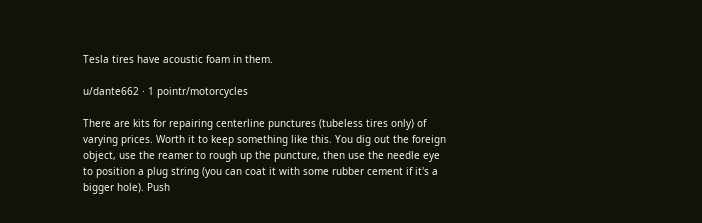Tesla tires have acoustic foam in them.

u/dante662 · 1 pointr/motorcycles

There are kits for repairing centerline punctures (tubeless tires only) of varying prices. Worth it to keep something like this. You dig out the foreign object, use the reamer to rough up the puncture, then use the needle eye to position a plug string (you can coat it with some rubber cement if it's a bigger hole). Push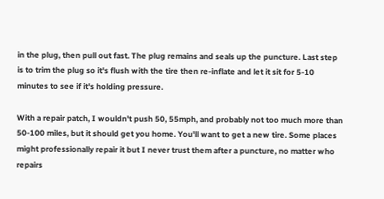in the plug, then pull out fast. The plug remains and seals up the puncture. Last step is to trim the plug so it's flush with the tire then re-inflate and let it sit for 5-10 minutes to see if it's holding pressure.

With a repair patch, I wouldn't push 50, 55mph, and probably not too much more than 50-100 miles, but it should get you home. You'll want to get a new tire. Some places might professionally repair it but I never trust them after a puncture, no matter who repairs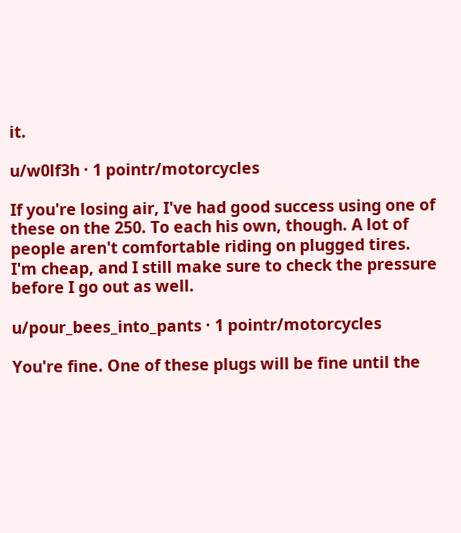it.

u/w0lf3h · 1 pointr/motorcycles

If you're losing air, I've had good success using one of these on the 250. To each his own, though. A lot of people aren't comfortable riding on plugged tires. I'm cheap, and I still make sure to check the pressure before I go out as well.

u/pour_bees_into_pants · 1 pointr/motorcycles

You're fine. One of these plugs will be fine until the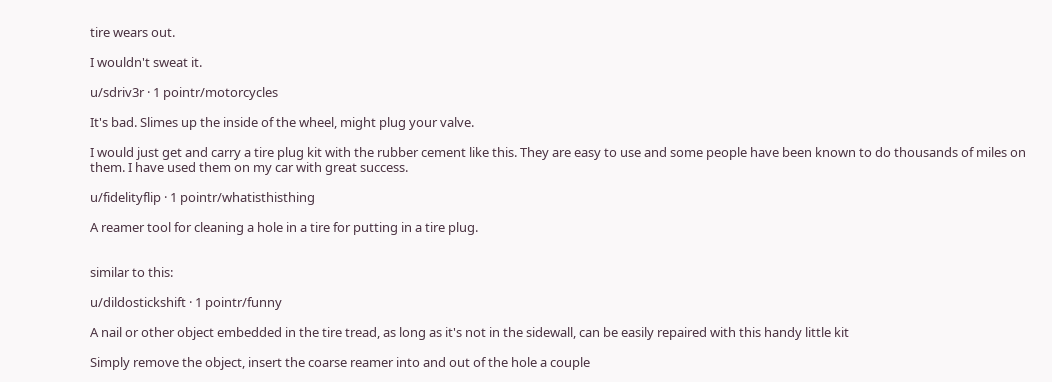tire wears out.

I wouldn't sweat it.

u/sdriv3r · 1 pointr/motorcycles

It's bad. Slimes up the inside of the wheel, might plug your valve.

I would just get and carry a tire plug kit with the rubber cement like this. They are easy to use and some people have been known to do thousands of miles on them. I have used them on my car with great success.

u/fidelityflip · 1 pointr/whatisthisthing

A reamer tool for cleaning a hole in a tire for putting in a tire plug.


similar to this:

u/dildostickshift · 1 pointr/funny

A nail or other object embedded in the tire tread, as long as it's not in the sidewall, can be easily repaired with this handy little kit

Simply remove the object, insert the coarse reamer into and out of the hole a couple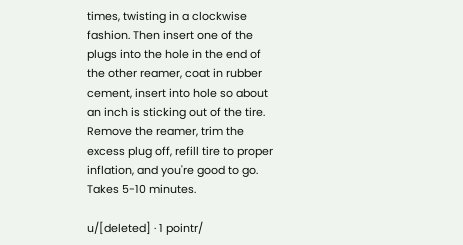times, twisting in a clockwise fashion. Then insert one of the plugs into the hole in the end of the other reamer, coat in rubber cement, insert into hole so about an inch is sticking out of the tire. Remove the reamer, trim the excess plug off, refill tire to proper inflation, and you're good to go. Takes 5-10 minutes.

u/[deleted] · 1 pointr/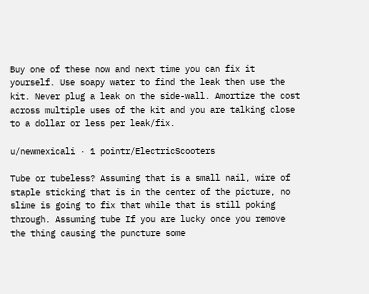Buy one of these now and next time you can fix it yourself. Use soapy water to find the leak then use the kit. Never plug a leak on the side-wall. Amortize the cost across multiple uses of the kit and you are talking close to a dollar or less per leak/fix.

u/newmexicali · 1 pointr/ElectricScooters

Tube or tubeless? Assuming that is a small nail, wire of staple sticking that is in the center of the picture, no slime is going to fix that while that is still poking through. Assuming tube If you are lucky once you remove the thing causing the puncture some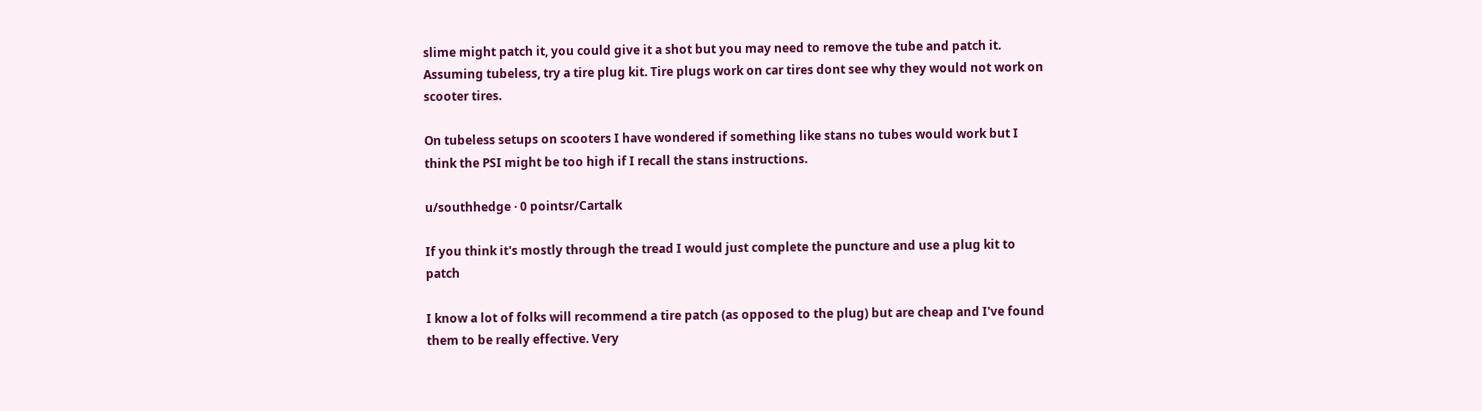slime might patch it, you could give it a shot but you may need to remove the tube and patch it. Assuming tubeless, try a tire plug kit. Tire plugs work on car tires dont see why they would not work on scooter tires.

On tubeless setups on scooters I have wondered if something like stans no tubes would work but I think the PSI might be too high if I recall the stans instructions.

u/southhedge · 0 pointsr/Cartalk

If you think it's mostly through the tread I would just complete the puncture and use a plug kit to patch

I know a lot of folks will recommend a tire patch (as opposed to the plug) but are cheap and I've found them to be really effective. Very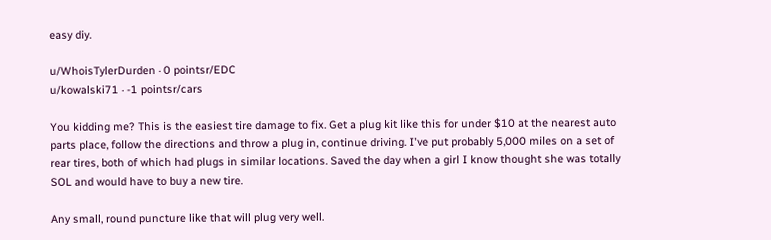easy diy.

u/WhoisTylerDurden · 0 pointsr/EDC
u/kowalski71 · -1 pointsr/cars

You kidding me? This is the easiest tire damage to fix. Get a plug kit like this for under $10 at the nearest auto parts place, follow the directions and throw a plug in, continue driving. I've put probably 5,000 miles on a set of rear tires, both of which had plugs in similar locations. Saved the day when a girl I know thought she was totally SOL and would have to buy a new tire.

Any small, round puncture like that will plug very well.